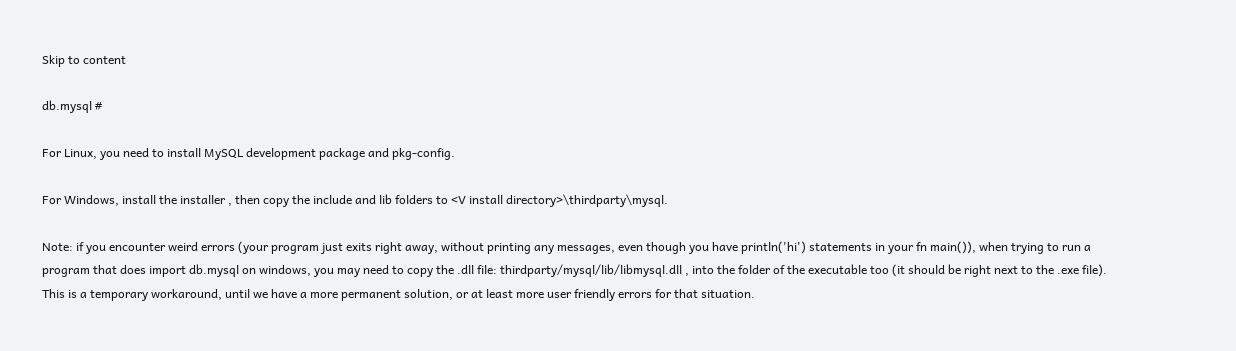Skip to content

db.mysql #

For Linux, you need to install MySQL development package and pkg-config.

For Windows, install the installer , then copy the include and lib folders to <V install directory>\thirdparty\mysql.

Note: if you encounter weird errors (your program just exits right away, without printing any messages, even though you have println('hi') statements in your fn main()), when trying to run a program that does import db.mysql on windows, you may need to copy the .dll file: thirdparty/mysql/lib/libmysql.dll , into the folder of the executable too (it should be right next to the .exe file). This is a temporary workaround, until we have a more permanent solution, or at least more user friendly errors for that situation.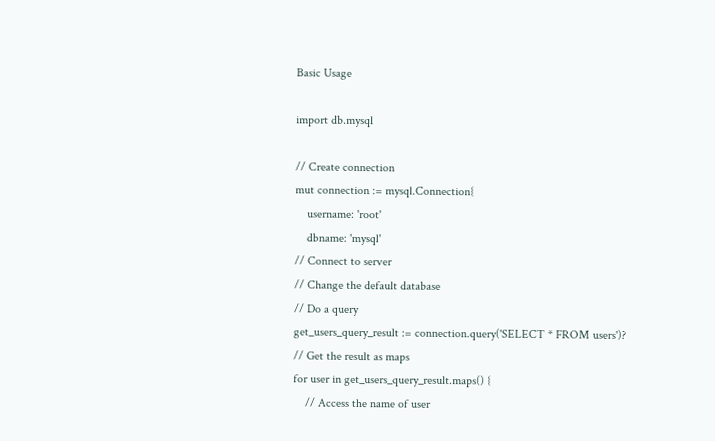Basic Usage

import db.mysql

// Create connection
mut connection := mysql.Connection{
    username: 'root'
    dbname: 'mysql'
// Connect to server
// Change the default database
// Do a query
get_users_query_result := connection.query('SELECT * FROM users')?
// Get the result as maps
for user in get_users_query_result.maps() {
    // Access the name of user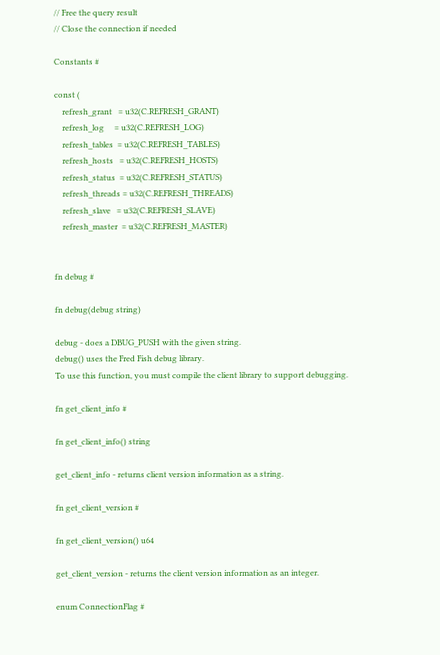// Free the query result
// Close the connection if needed

Constants #

const (
    refresh_grant   = u32(C.REFRESH_GRANT)
    refresh_log     = u32(C.REFRESH_LOG)
    refresh_tables  = u32(C.REFRESH_TABLES)
    refresh_hosts   = u32(C.REFRESH_HOSTS)
    refresh_status  = u32(C.REFRESH_STATUS)
    refresh_threads = u32(C.REFRESH_THREADS)
    refresh_slave   = u32(C.REFRESH_SLAVE)
    refresh_master  = u32(C.REFRESH_MASTER)


fn debug #

fn debug(debug string)

debug - does a DBUG_PUSH with the given string.
debug() uses the Fred Fish debug library.
To use this function, you must compile the client library to support debugging.

fn get_client_info #

fn get_client_info() string

get_client_info - returns client version information as a string.

fn get_client_version #

fn get_client_version() u64

get_client_version - returns the client version information as an integer.

enum ConnectionFlag #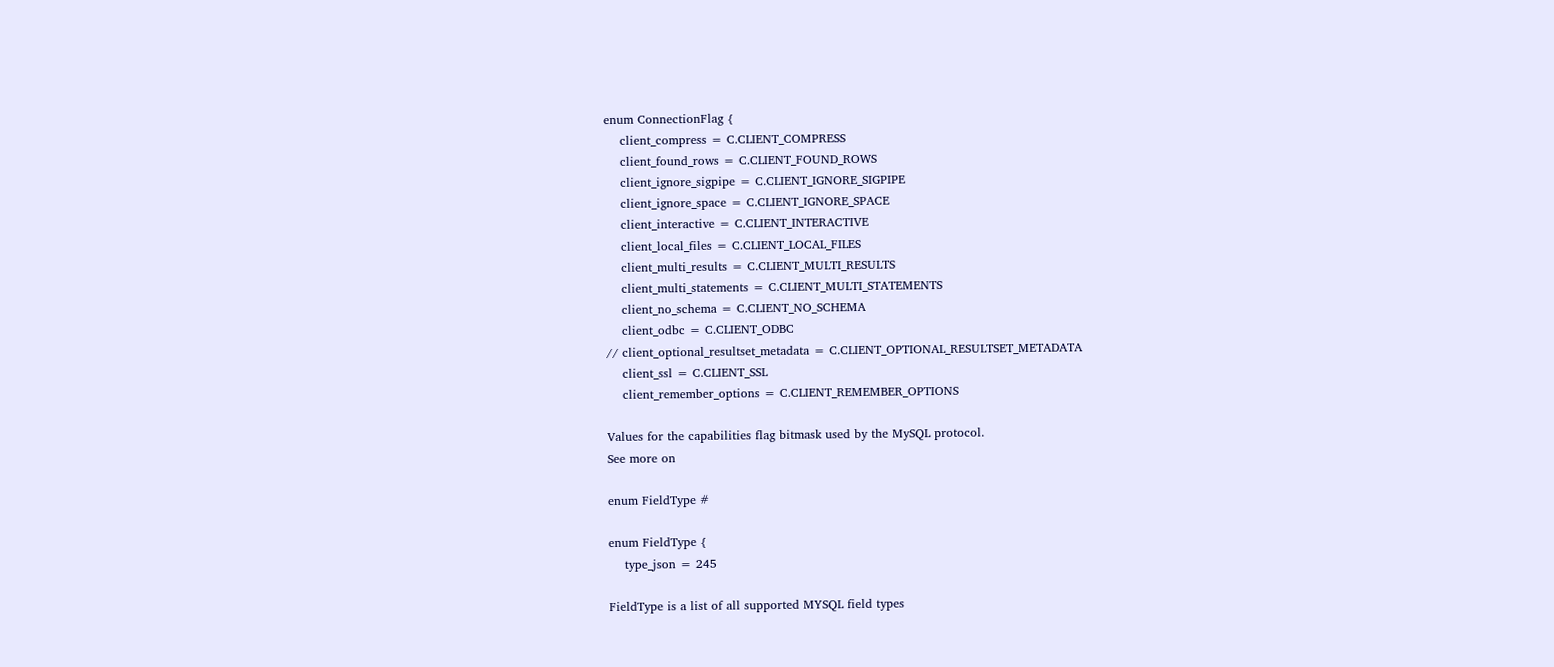enum ConnectionFlag {
    client_compress = C.CLIENT_COMPRESS
    client_found_rows = C.CLIENT_FOUND_ROWS
    client_ignore_sigpipe = C.CLIENT_IGNORE_SIGPIPE
    client_ignore_space = C.CLIENT_IGNORE_SPACE
    client_interactive = C.CLIENT_INTERACTIVE
    client_local_files = C.CLIENT_LOCAL_FILES
    client_multi_results = C.CLIENT_MULTI_RESULTS
    client_multi_statements = C.CLIENT_MULTI_STATEMENTS
    client_no_schema = C.CLIENT_NO_SCHEMA
    client_odbc = C.CLIENT_ODBC
// client_optional_resultset_metadata = C.CLIENT_OPTIONAL_RESULTSET_METADATA
    client_ssl = C.CLIENT_SSL
    client_remember_options = C.CLIENT_REMEMBER_OPTIONS

Values for the capabilities flag bitmask used by the MySQL protocol.
See more on

enum FieldType #

enum FieldType {
    type_json = 245

FieldType is a list of all supported MYSQL field types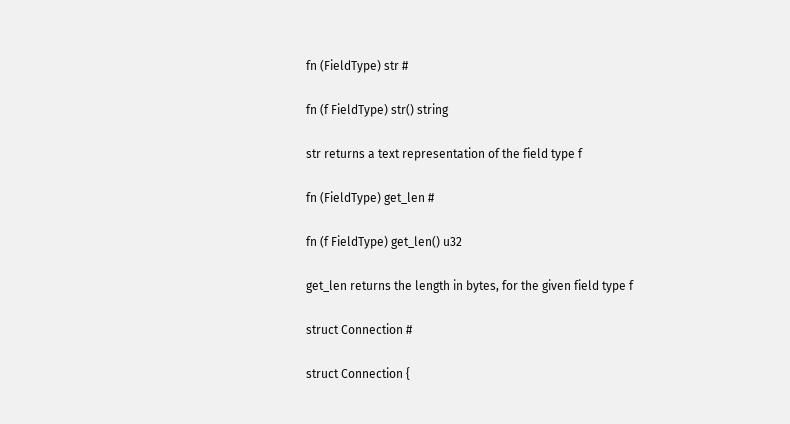fn (FieldType) str #

fn (f FieldType) str() string

str returns a text representation of the field type f

fn (FieldType) get_len #

fn (f FieldType) get_len() u32

get_len returns the length in bytes, for the given field type f

struct Connection #

struct Connection {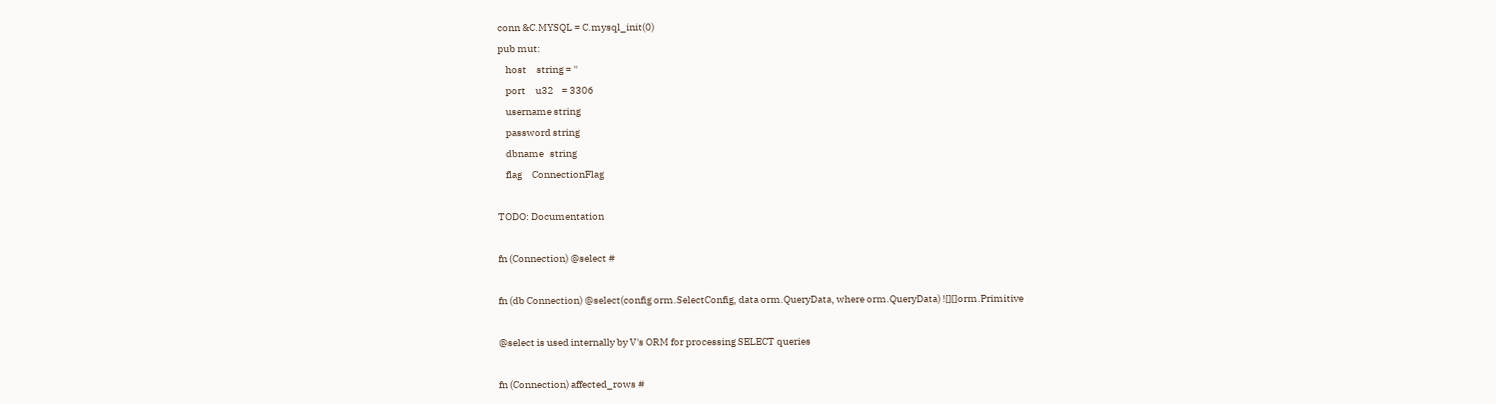conn &C.MYSQL = C.mysql_init(0)
pub mut:
    host     string = ''
    port     u32    = 3306
    username string
    password string
    dbname   string
    flag     ConnectionFlag

TODO: Documentation

fn (Connection) @select #

fn (db Connection) @select(config orm.SelectConfig, data orm.QueryData, where orm.QueryData) ![][]orm.Primitive

@select is used internally by V's ORM for processing SELECT queries

fn (Connection) affected_rows #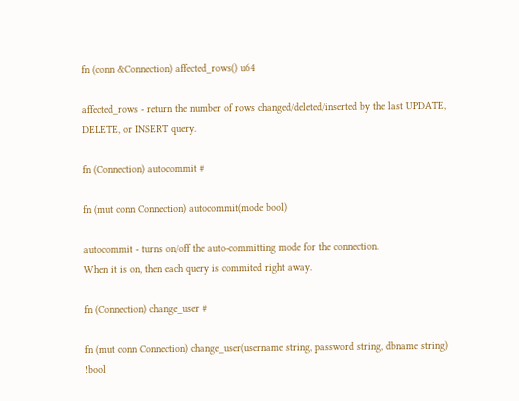fn (conn &Connection) affected_rows() u64

affected_rows - return the number of rows changed/deleted/inserted by the last UPDATE, DELETE, or INSERT query.

fn (Connection) autocommit #

fn (mut conn Connection) autocommit(mode bool)

autocommit - turns on/off the auto-committing mode for the connection.
When it is on, then each query is commited right away.

fn (Connection) change_user #

fn (mut conn Connection) change_user(username string, password string, dbname string) !bool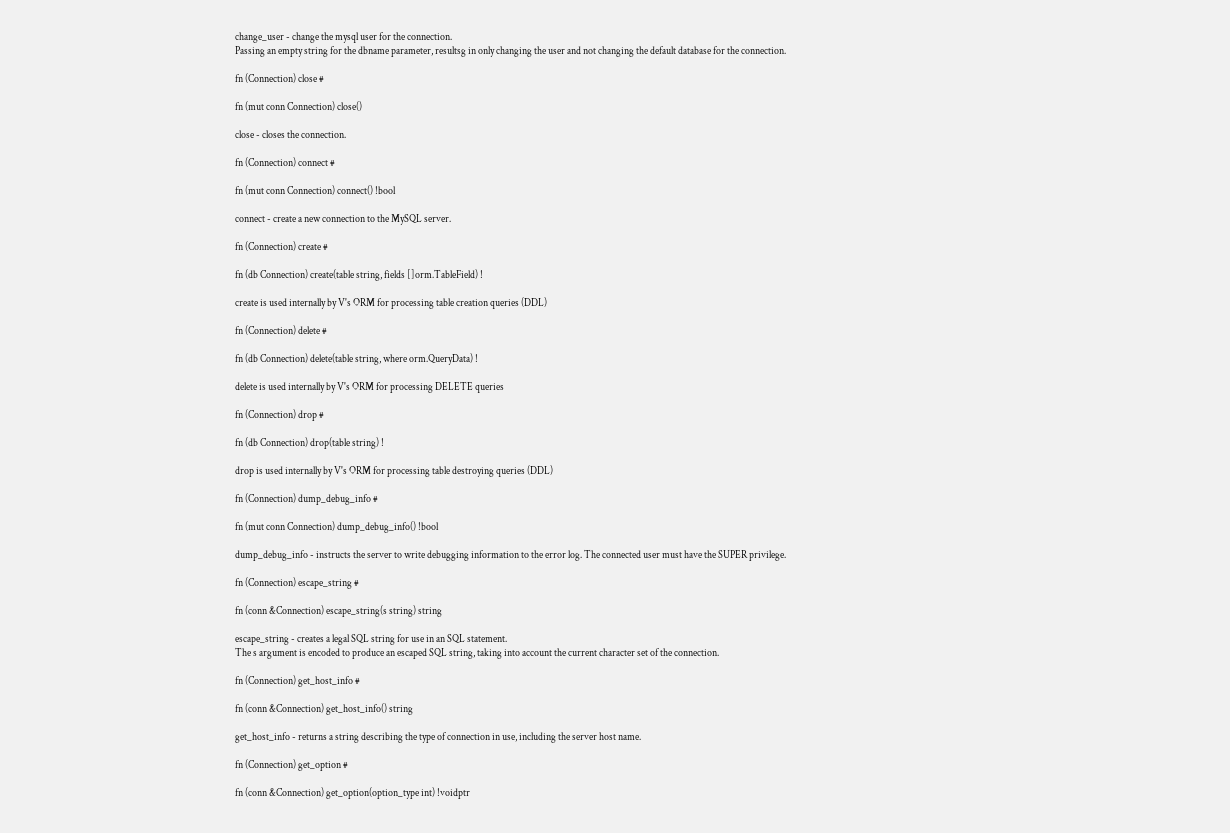change_user - change the mysql user for the connection.
Passing an empty string for the dbname parameter, resultsg in only changing the user and not changing the default database for the connection.

fn (Connection) close #

fn (mut conn Connection) close()

close - closes the connection.

fn (Connection) connect #

fn (mut conn Connection) connect() !bool

connect - create a new connection to the MySQL server.

fn (Connection) create #

fn (db Connection) create(table string, fields []orm.TableField) !

create is used internally by V's ORM for processing table creation queries (DDL)

fn (Connection) delete #

fn (db Connection) delete(table string, where orm.QueryData) !

delete is used internally by V's ORM for processing DELETE queries

fn (Connection) drop #

fn (db Connection) drop(table string) !

drop is used internally by V's ORM for processing table destroying queries (DDL)

fn (Connection) dump_debug_info #

fn (mut conn Connection) dump_debug_info() !bool

dump_debug_info - instructs the server to write debugging information to the error log. The connected user must have the SUPER privilege.

fn (Connection) escape_string #

fn (conn &Connection) escape_string(s string) string

escape_string - creates a legal SQL string for use in an SQL statement.
The s argument is encoded to produce an escaped SQL string, taking into account the current character set of the connection.

fn (Connection) get_host_info #

fn (conn &Connection) get_host_info() string

get_host_info - returns a string describing the type of connection in use, including the server host name.

fn (Connection) get_option #

fn (conn &Connection) get_option(option_type int) !voidptr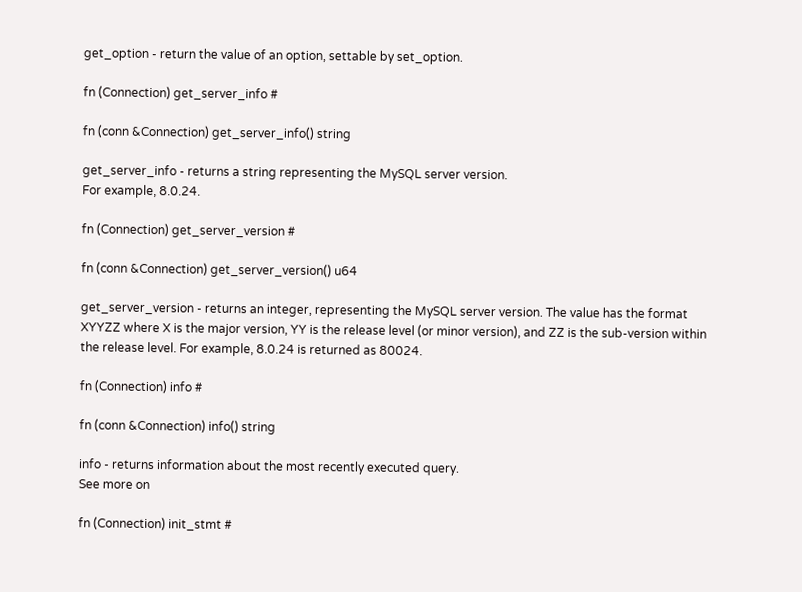get_option - return the value of an option, settable by set_option.

fn (Connection) get_server_info #

fn (conn &Connection) get_server_info() string

get_server_info - returns a string representing the MySQL server version.
For example, 8.0.24.

fn (Connection) get_server_version #

fn (conn &Connection) get_server_version() u64

get_server_version - returns an integer, representing the MySQL server version. The value has the format XYYZZ where X is the major version, YY is the release level (or minor version), and ZZ is the sub-version within the release level. For example, 8.0.24 is returned as 80024.

fn (Connection) info #

fn (conn &Connection) info() string

info - returns information about the most recently executed query.
See more on

fn (Connection) init_stmt #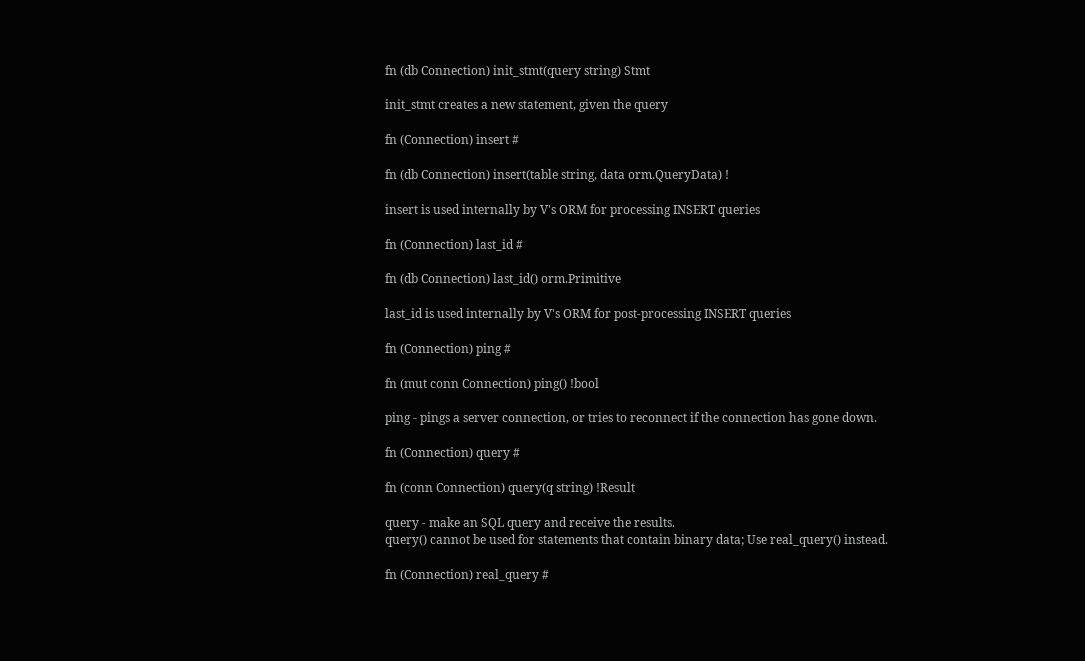fn (db Connection) init_stmt(query string) Stmt

init_stmt creates a new statement, given the query

fn (Connection) insert #

fn (db Connection) insert(table string, data orm.QueryData) !

insert is used internally by V's ORM for processing INSERT queries

fn (Connection) last_id #

fn (db Connection) last_id() orm.Primitive

last_id is used internally by V's ORM for post-processing INSERT queries

fn (Connection) ping #

fn (mut conn Connection) ping() !bool

ping - pings a server connection, or tries to reconnect if the connection has gone down.

fn (Connection) query #

fn (conn Connection) query(q string) !Result

query - make an SQL query and receive the results.
query() cannot be used for statements that contain binary data; Use real_query() instead.

fn (Connection) real_query #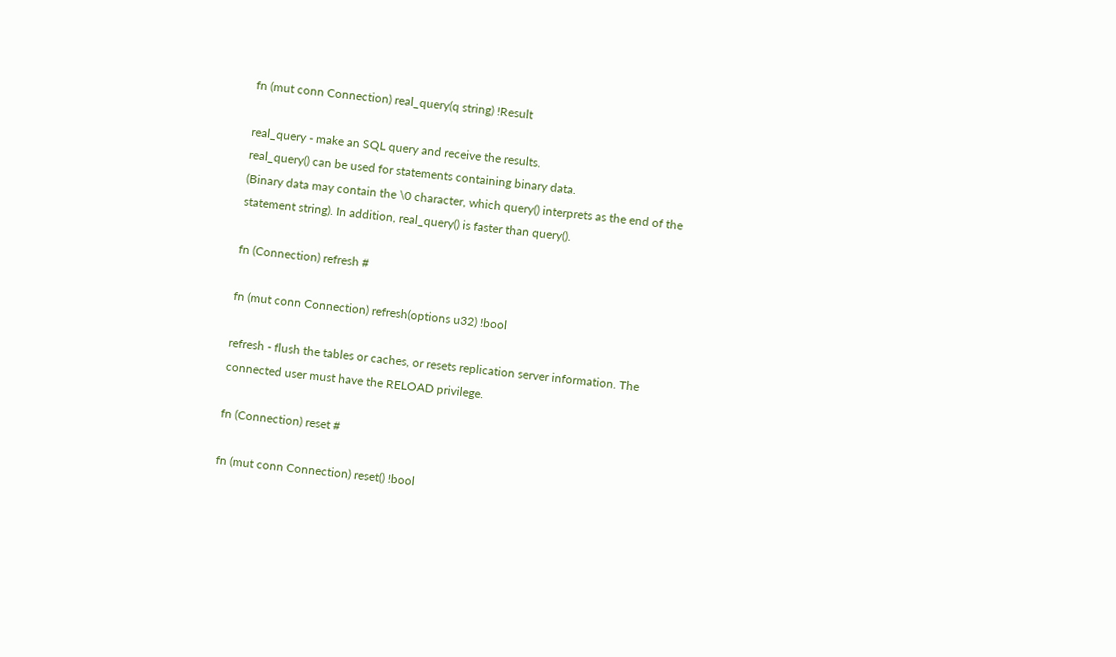fn (mut conn Connection) real_query(q string) !Result

real_query - make an SQL query and receive the results.
real_query() can be used for statements containing binary data.
(Binary data may contain the \0 character, which query() interprets as the end of the statement string). In addition, real_query() is faster than query().

fn (Connection) refresh #

fn (mut conn Connection) refresh(options u32) !bool

refresh - flush the tables or caches, or resets replication server information. The connected user must have the RELOAD privilege.

fn (Connection) reset #

fn (mut conn Connection) reset() !bool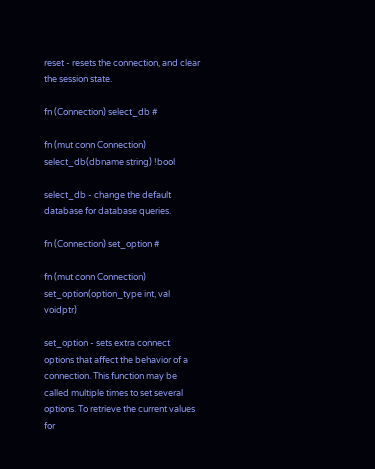reset - resets the connection, and clear the session state.

fn (Connection) select_db #

fn (mut conn Connection) select_db(dbname string) !bool

select_db - change the default database for database queries.

fn (Connection) set_option #

fn (mut conn Connection) set_option(option_type int, val voidptr)

set_option - sets extra connect options that affect the behavior of a connection. This function may be called multiple times to set several options. To retrieve the current values for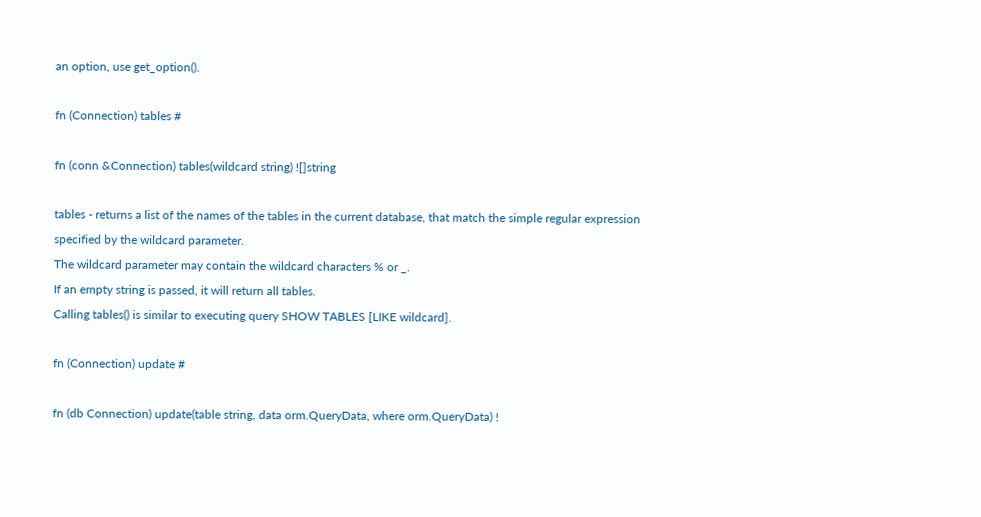an option, use get_option().

fn (Connection) tables #

fn (conn &Connection) tables(wildcard string) ![]string

tables - returns a list of the names of the tables in the current database, that match the simple regular expression specified by the wildcard parameter.
The wildcard parameter may contain the wildcard characters % or _.
If an empty string is passed, it will return all tables.
Calling tables() is similar to executing query SHOW TABLES [LIKE wildcard].

fn (Connection) update #

fn (db Connection) update(table string, data orm.QueryData, where orm.QueryData) !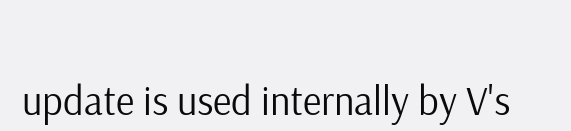update is used internally by V's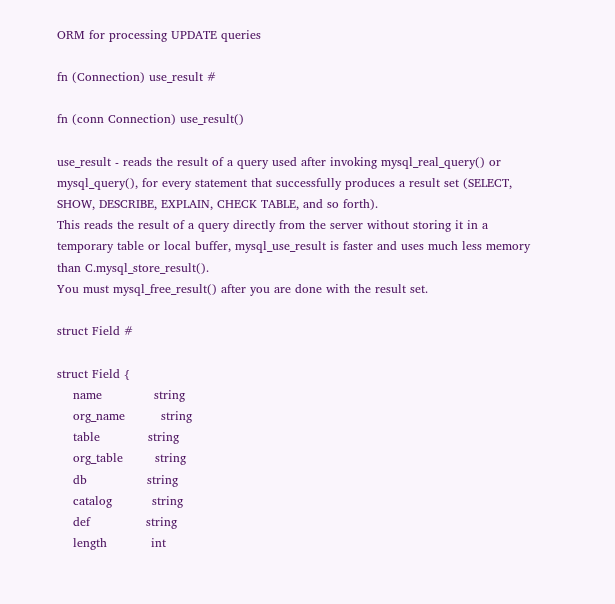ORM for processing UPDATE queries

fn (Connection) use_result #

fn (conn Connection) use_result()

use_result - reads the result of a query used after invoking mysql_real_query() or mysql_query(), for every statement that successfully produces a result set (SELECT, SHOW, DESCRIBE, EXPLAIN, CHECK TABLE, and so forth).
This reads the result of a query directly from the server without storing it in a temporary table or local buffer, mysql_use_result is faster and uses much less memory than C.mysql_store_result().
You must mysql_free_result() after you are done with the result set.

struct Field #

struct Field {
    name             string
    org_name         string
    table            string
    org_table        string
    db               string
    catalog          string
    def              string
    length           int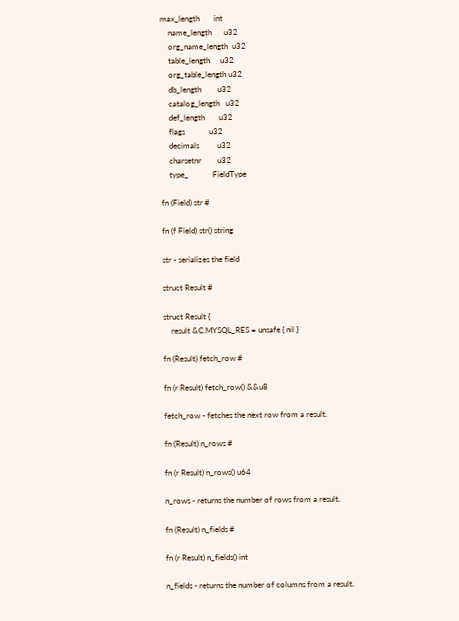max_length       int
    name_length      u32
    org_name_length  u32
    table_length     u32
    org_table_length u32
    db_length        u32
    catalog_length   u32
    def_length       u32
    flags            u32
    decimals         u32
    charsetnr        u32
    type_            FieldType

fn (Field) str #

fn (f Field) str() string

str - serializes the field

struct Result #

struct Result {
    result &C.MYSQL_RES = unsafe { nil }

fn (Result) fetch_row #

fn (r Result) fetch_row() &&u8

fetch_row - fetches the next row from a result.

fn (Result) n_rows #

fn (r Result) n_rows() u64

n_rows - returns the number of rows from a result.

fn (Result) n_fields #

fn (r Result) n_fields() int

n_fields - returns the number of columns from a result.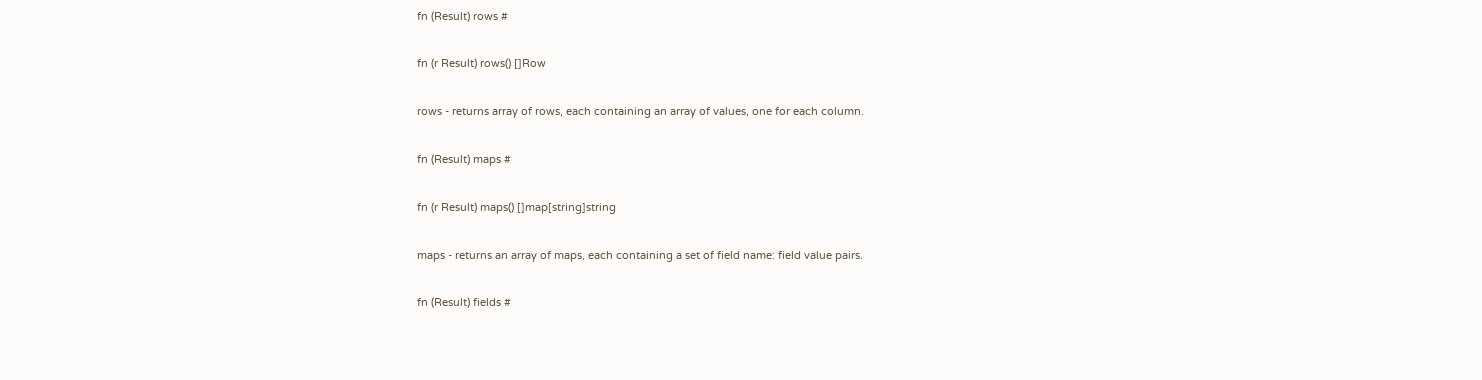fn (Result) rows #

fn (r Result) rows() []Row

rows - returns array of rows, each containing an array of values, one for each column.

fn (Result) maps #

fn (r Result) maps() []map[string]string

maps - returns an array of maps, each containing a set of field name: field value pairs.

fn (Result) fields #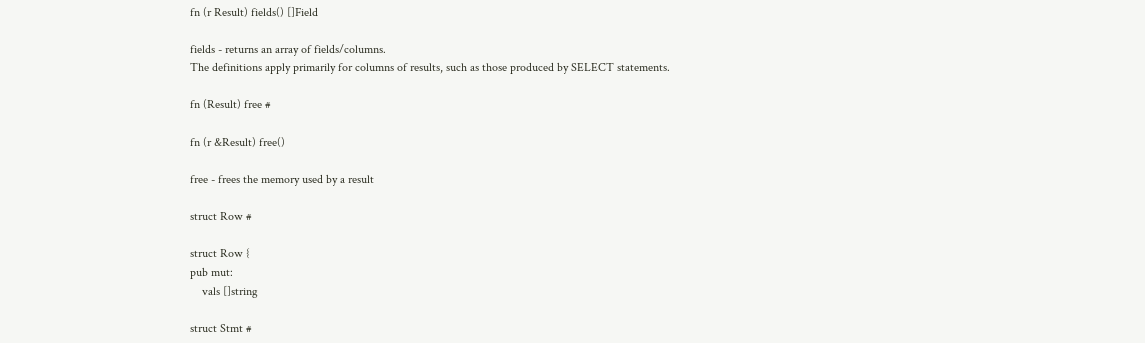fn (r Result) fields() []Field

fields - returns an array of fields/columns.
The definitions apply primarily for columns of results, such as those produced by SELECT statements.

fn (Result) free #

fn (r &Result) free()

free - frees the memory used by a result

struct Row #

struct Row {
pub mut:
    vals []string

struct Stmt #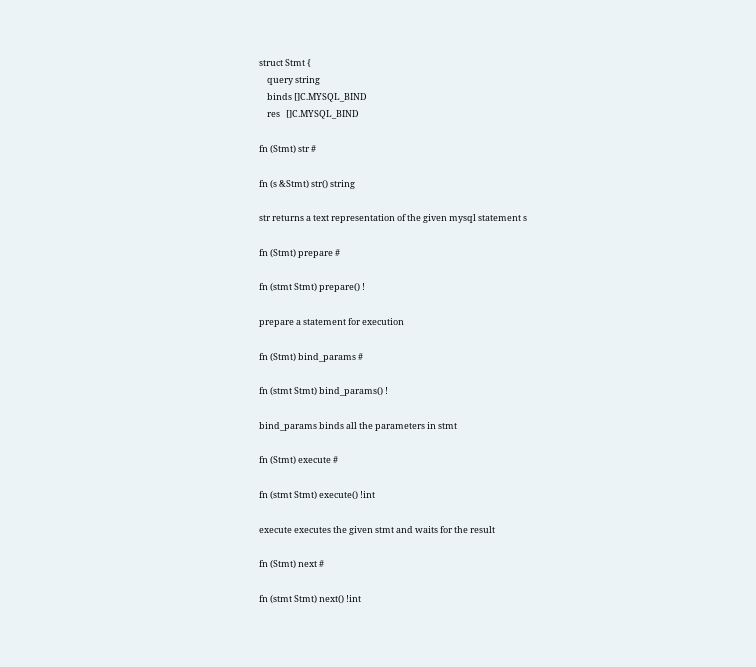struct Stmt {
    query string
    binds []C.MYSQL_BIND
    res   []C.MYSQL_BIND

fn (Stmt) str #

fn (s &Stmt) str() string

str returns a text representation of the given mysql statement s

fn (Stmt) prepare #

fn (stmt Stmt) prepare() !

prepare a statement for execution

fn (Stmt) bind_params #

fn (stmt Stmt) bind_params() !

bind_params binds all the parameters in stmt

fn (Stmt) execute #

fn (stmt Stmt) execute() !int

execute executes the given stmt and waits for the result

fn (Stmt) next #

fn (stmt Stmt) next() !int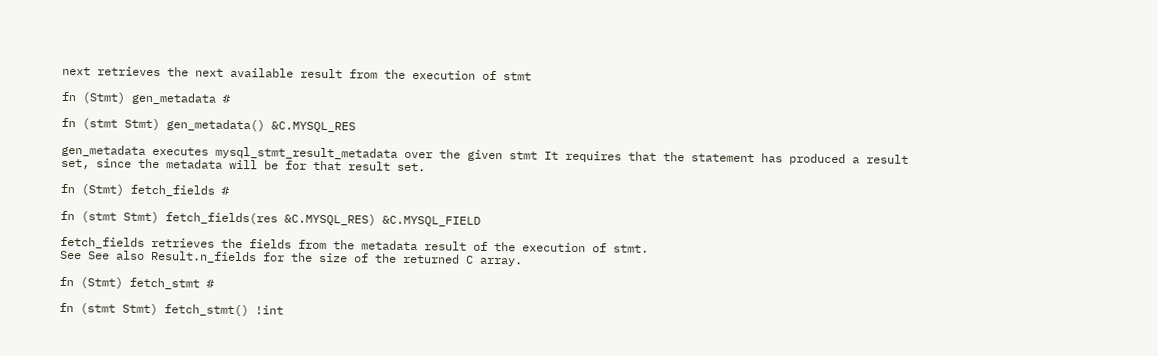next retrieves the next available result from the execution of stmt

fn (Stmt) gen_metadata #

fn (stmt Stmt) gen_metadata() &C.MYSQL_RES

gen_metadata executes mysql_stmt_result_metadata over the given stmt It requires that the statement has produced a result set, since the metadata will be for that result set.

fn (Stmt) fetch_fields #

fn (stmt Stmt) fetch_fields(res &C.MYSQL_RES) &C.MYSQL_FIELD

fetch_fields retrieves the fields from the metadata result of the execution of stmt.
See See also Result.n_fields for the size of the returned C array.

fn (Stmt) fetch_stmt #

fn (stmt Stmt) fetch_stmt() !int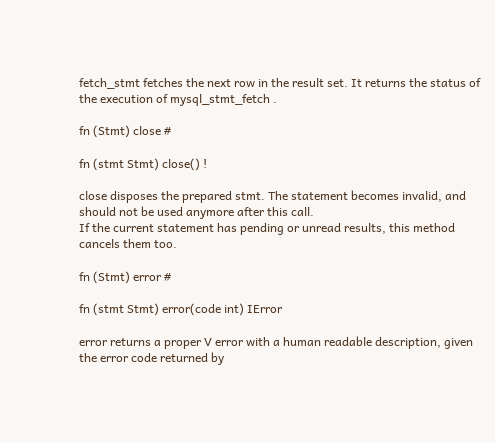fetch_stmt fetches the next row in the result set. It returns the status of the execution of mysql_stmt_fetch .

fn (Stmt) close #

fn (stmt Stmt) close() !

close disposes the prepared stmt. The statement becomes invalid, and should not be used anymore after this call.
If the current statement has pending or unread results, this method cancels them too.

fn (Stmt) error #

fn (stmt Stmt) error(code int) IError

error returns a proper V error with a human readable description, given the error code returned by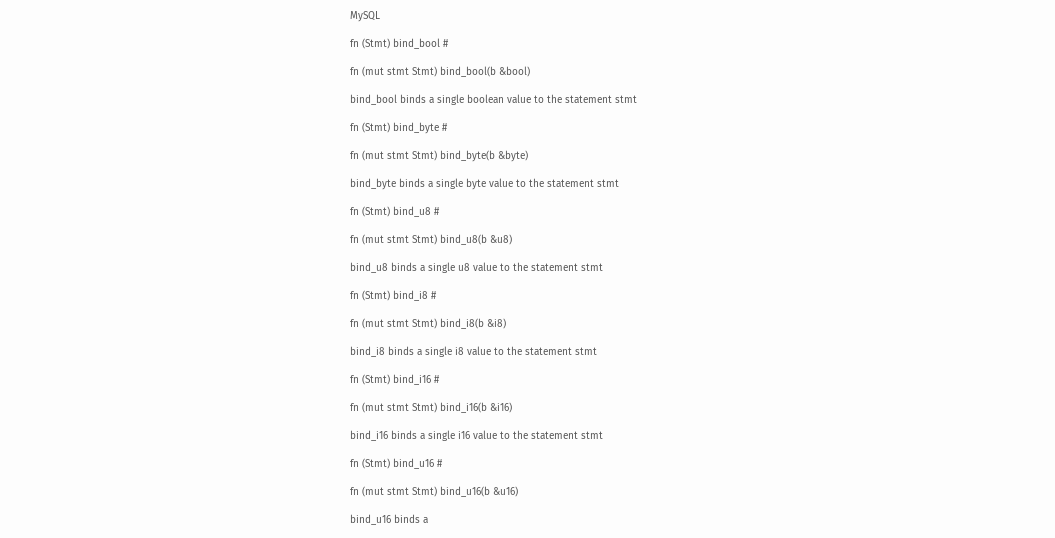MySQL

fn (Stmt) bind_bool #

fn (mut stmt Stmt) bind_bool(b &bool)

bind_bool binds a single boolean value to the statement stmt

fn (Stmt) bind_byte #

fn (mut stmt Stmt) bind_byte(b &byte)

bind_byte binds a single byte value to the statement stmt

fn (Stmt) bind_u8 #

fn (mut stmt Stmt) bind_u8(b &u8)

bind_u8 binds a single u8 value to the statement stmt

fn (Stmt) bind_i8 #

fn (mut stmt Stmt) bind_i8(b &i8)

bind_i8 binds a single i8 value to the statement stmt

fn (Stmt) bind_i16 #

fn (mut stmt Stmt) bind_i16(b &i16)

bind_i16 binds a single i16 value to the statement stmt

fn (Stmt) bind_u16 #

fn (mut stmt Stmt) bind_u16(b &u16)

bind_u16 binds a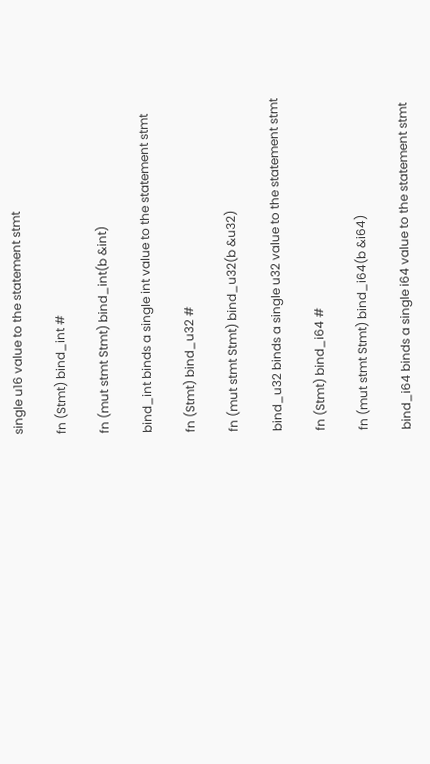single u16 value to the statement stmt

fn (Stmt) bind_int #

fn (mut stmt Stmt) bind_int(b &int)

bind_int binds a single int value to the statement stmt

fn (Stmt) bind_u32 #

fn (mut stmt Stmt) bind_u32(b &u32)

bind_u32 binds a single u32 value to the statement stmt

fn (Stmt) bind_i64 #

fn (mut stmt Stmt) bind_i64(b &i64)

bind_i64 binds a single i64 value to the statement stmt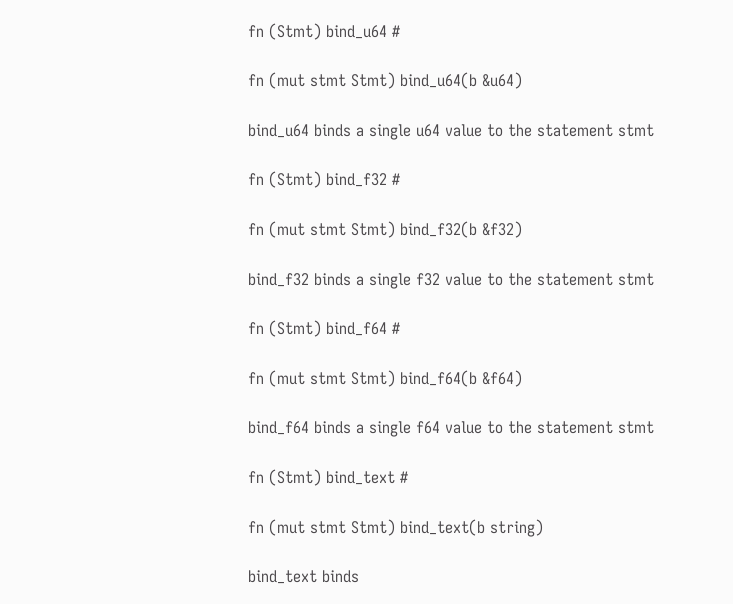fn (Stmt) bind_u64 #

fn (mut stmt Stmt) bind_u64(b &u64)

bind_u64 binds a single u64 value to the statement stmt

fn (Stmt) bind_f32 #

fn (mut stmt Stmt) bind_f32(b &f32)

bind_f32 binds a single f32 value to the statement stmt

fn (Stmt) bind_f64 #

fn (mut stmt Stmt) bind_f64(b &f64)

bind_f64 binds a single f64 value to the statement stmt

fn (Stmt) bind_text #

fn (mut stmt Stmt) bind_text(b string)

bind_text binds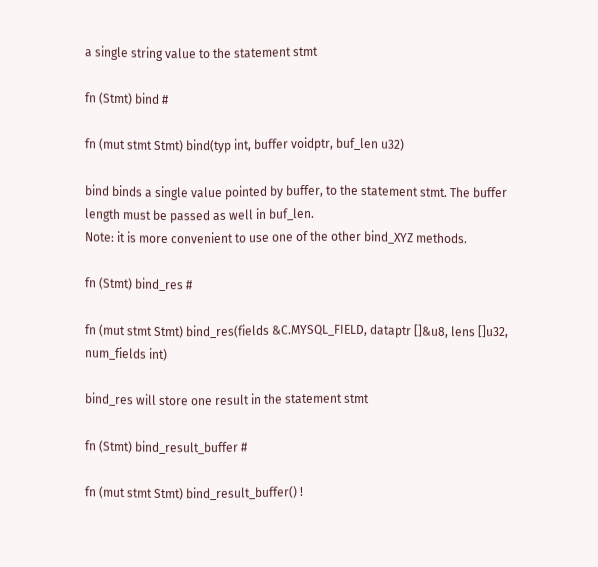a single string value to the statement stmt

fn (Stmt) bind #

fn (mut stmt Stmt) bind(typ int, buffer voidptr, buf_len u32)

bind binds a single value pointed by buffer, to the statement stmt. The buffer length must be passed as well in buf_len.
Note: it is more convenient to use one of the other bind_XYZ methods.

fn (Stmt) bind_res #

fn (mut stmt Stmt) bind_res(fields &C.MYSQL_FIELD, dataptr []&u8, lens []u32, num_fields int)

bind_res will store one result in the statement stmt

fn (Stmt) bind_result_buffer #

fn (mut stmt Stmt) bind_result_buffer() !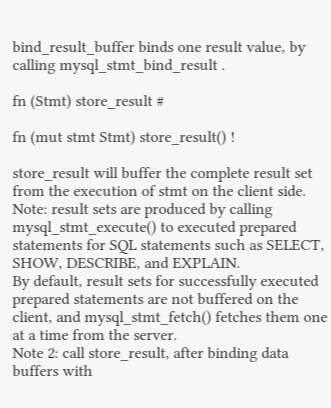bind_result_buffer binds one result value, by calling mysql_stmt_bind_result .

fn (Stmt) store_result #

fn (mut stmt Stmt) store_result() !

store_result will buffer the complete result set from the execution of stmt on the client side.
Note: result sets are produced by calling mysql_stmt_execute() to executed prepared statements for SQL statements such as SELECT, SHOW, DESCRIBE, and EXPLAIN.
By default, result sets for successfully executed prepared statements are not buffered on the client, and mysql_stmt_fetch() fetches them one at a time from the server.
Note 2: call store_result, after binding data buffers with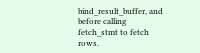bind_result_buffer, and before calling fetch_stmt to fetch rows.